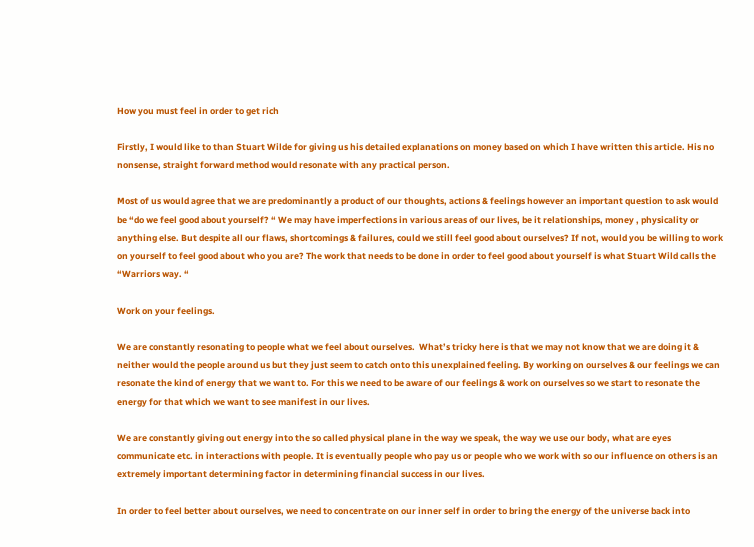How you must feel in order to get rich

Firstly, I would like to than Stuart Wilde for giving us his detailed explanations on money based on which I have written this article. His no nonsense, straight forward method would resonate with any practical person.

Most of us would agree that we are predominantly a product of our thoughts, actions & feelings however an important question to ask would be “do we feel good about yourself? “ We may have imperfections in various areas of our lives, be it relationships, money , physicality or anything else. But despite all our flaws, shortcomings & failures, could we still feel good about ourselves? If not, would you be willing to work on yourself to feel good about who you are? The work that needs to be done in order to feel good about yourself is what Stuart Wild calls the “Warriors way. “

Work on your feelings.

We are constantly resonating to people what we feel about ourselves.  What’s tricky here is that we may not know that we are doing it & neither would the people around us but they just seem to catch onto this unexplained feeling. By working on ourselves & our feelings we can resonate the kind of energy that we want to. For this we need to be aware of our feelings & work on ourselves so we start to resonate the energy for that which we want to see manifest in our lives.

We are constantly giving out energy into the so called physical plane in the way we speak, the way we use our body, what are eyes communicate etc. in interactions with people. It is eventually people who pay us or people who we work with so our influence on others is an extremely important determining factor in determining financial success in our lives.

In order to feel better about ourselves, we need to concentrate on our inner self in order to bring the energy of the universe back into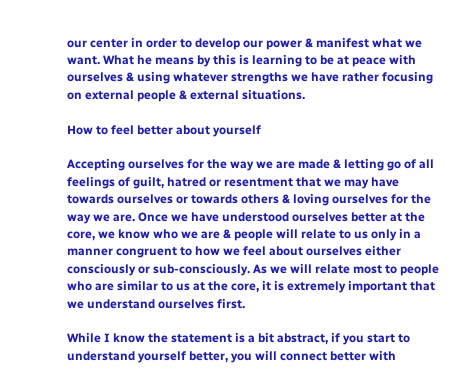our center in order to develop our power & manifest what we want. What he means by this is learning to be at peace with ourselves & using whatever strengths we have rather focusing on external people & external situations.

How to feel better about yourself

Accepting ourselves for the way we are made & letting go of all feelings of guilt, hatred or resentment that we may have towards ourselves or towards others & loving ourselves for the way we are. Once we have understood ourselves better at the core, we know who we are & people will relate to us only in a manner congruent to how we feel about ourselves either consciously or sub-consciously. As we will relate most to people who are similar to us at the core, it is extremely important that we understand ourselves first.

While I know the statement is a bit abstract, if you start to understand yourself better, you will connect better with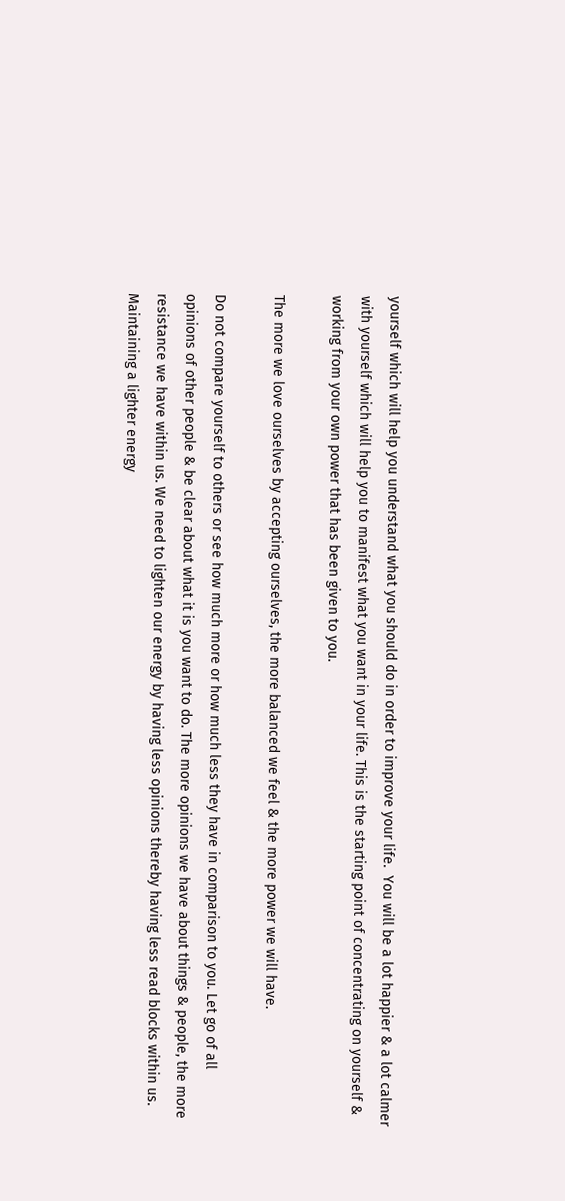yourself which will help you understand what you should do in order to improve your life.  You will be a lot happier & a lot calmer with yourself which will help you to manifest what you want in your life. This is the starting point of concentrating on yourself & working from your own power that has been given to you.

The more we love ourselves by accepting ourselves, the more balanced we feel & the more power we will have.

Do not compare yourself to others or see how much more or how much less they have in comparison to you. Let go of all opinions of other people & be clear about what it is you want to do. The more opinions we have about things & people, the more resistance we have within us. We need to lighten our energy by having less opinions thereby having less read blocks within us.  Maintaining a lighter energy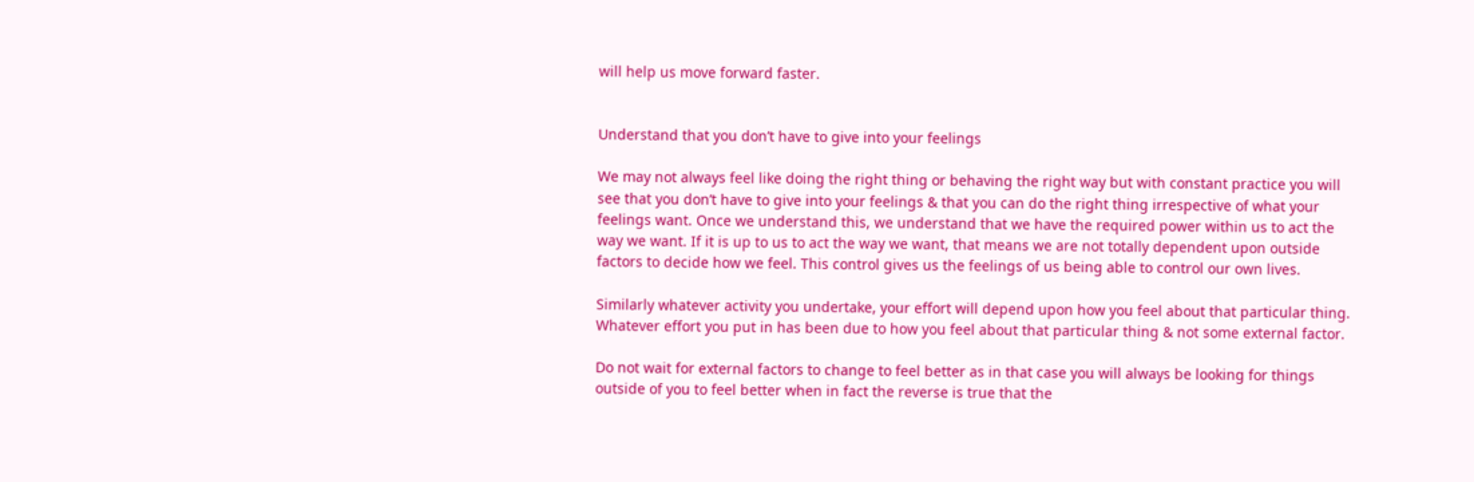will help us move forward faster.


Understand that you don’t have to give into your feelings

We may not always feel like doing the right thing or behaving the right way but with constant practice you will see that you don’t have to give into your feelings & that you can do the right thing irrespective of what your feelings want. Once we understand this, we understand that we have the required power within us to act the way we want. If it is up to us to act the way we want, that means we are not totally dependent upon outside factors to decide how we feel. This control gives us the feelings of us being able to control our own lives.

Similarly whatever activity you undertake, your effort will depend upon how you feel about that particular thing. Whatever effort you put in has been due to how you feel about that particular thing & not some external factor.

Do not wait for external factors to change to feel better as in that case you will always be looking for things outside of you to feel better when in fact the reverse is true that the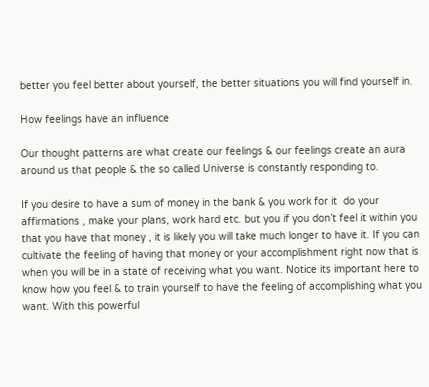better you feel better about yourself, the better situations you will find yourself in.

How feelings have an influence

Our thought patterns are what create our feelings & our feelings create an aura around us that people & the so called Universe is constantly responding to.

If you desire to have a sum of money in the bank & you work for it  do your affirmations , make your plans, work hard etc. but you if you don’t feel it within you that you have that money , it is likely you will take much longer to have it. If you can cultivate the feeling of having that money or your accomplishment right now that is when you will be in a state of receiving what you want. Notice its important here to know how you feel & to train yourself to have the feeling of accomplishing what you want. With this powerful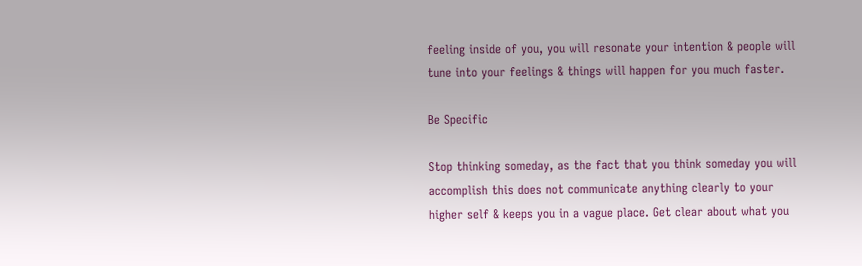feeling inside of you, you will resonate your intention & people will tune into your feelings & things will happen for you much faster.

Be Specific

Stop thinking someday, as the fact that you think someday you will accomplish this does not communicate anything clearly to your higher self & keeps you in a vague place. Get clear about what you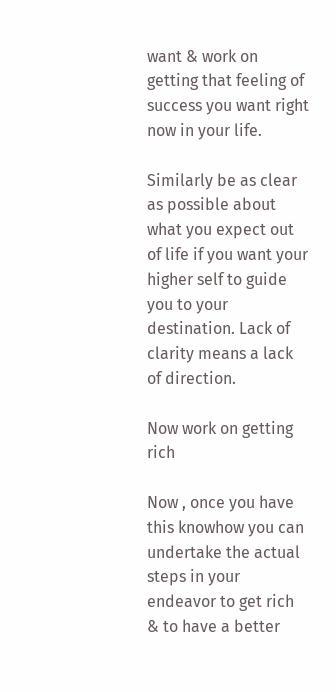want & work on getting that feeling of success you want right now in your life.

Similarly be as clear as possible about what you expect out of life if you want your higher self to guide you to your destination. Lack of clarity means a lack of direction.

Now work on getting rich

Now , once you have this knowhow you can undertake the actual steps in your endeavor to get rich & to have a better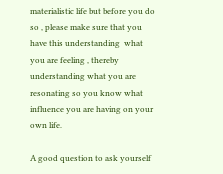materialistic life but before you do so , please make sure that you have this understanding  what you are feeling , thereby understanding what you are resonating so you know what influence you are having on your own life.

A good question to ask yourself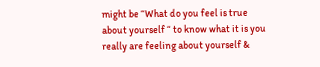might be “What do you feel is true about yourself “ to know what it is you really are feeling about yourself &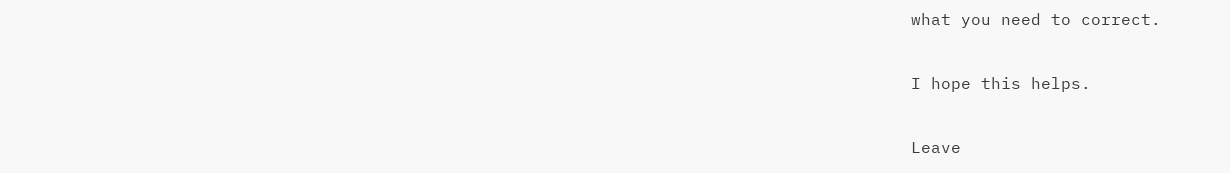what you need to correct.

I hope this helps.

Leave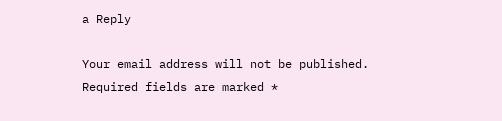a Reply

Your email address will not be published. Required fields are marked *